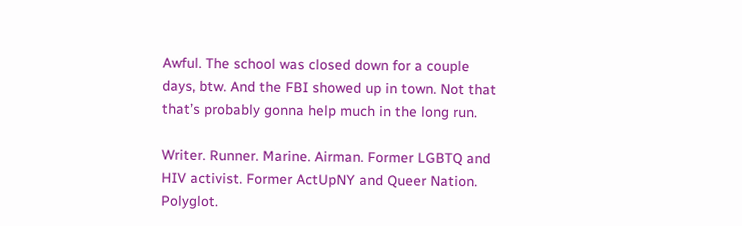Awful. The school was closed down for a couple days, btw. And the FBI showed up in town. Not that that’s probably gonna help much in the long run.

Writer. Runner. Marine. Airman. Former LGBTQ and HIV activist. Former ActUpNY and Queer Nation. Polyglot.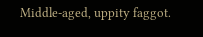Middle-aged, uppity faggot.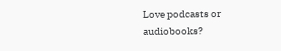Love podcasts or audiobooks?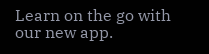Learn on the go with our new app.